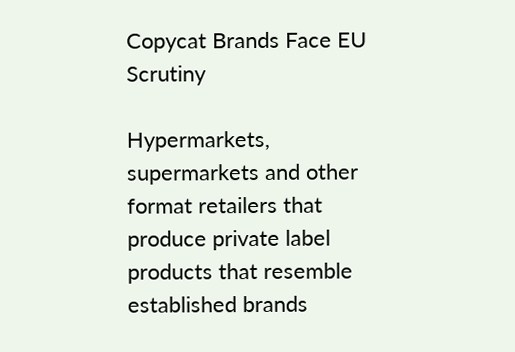Copycat Brands Face EU Scrutiny

Hypermarkets, supermarkets and other format retailers that produce private label products that resemble established brands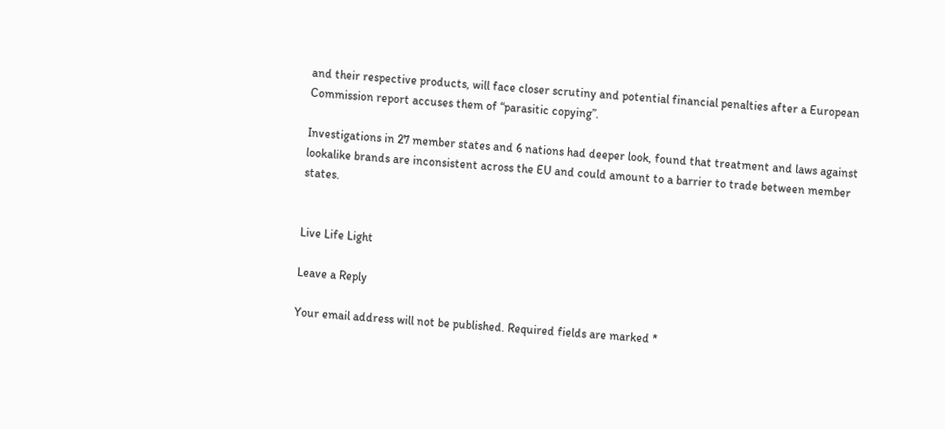and their respective products, will face closer scrutiny and potential financial penalties after a European Commission report accuses them of “parasitic copying”.

Investigations in 27 member states and 6 nations had deeper look, found that treatment and laws against lookalike brands are inconsistent across the EU and could amount to a barrier to trade between member states.


Live Life Light

Leave a Reply

Your email address will not be published. Required fields are marked *